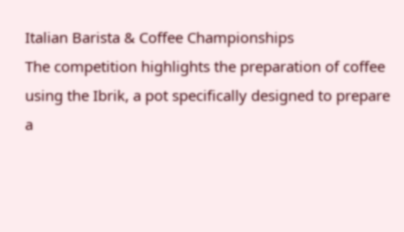Italian Barista & Coffee Championships
The competition highlights the preparation of coffee using the Ibrik, a pot specifically designed to prepare a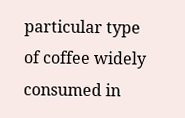particular type of coffee widely consumed in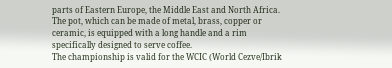parts of Eastern Europe, the Middle East and North Africa. The pot, which can be made of metal, brass, copper or ceramic, is equipped with a long handle and a rim specifically designed to serve coffee.
The championship is valid for the WCIC (World Cezve/Ibrik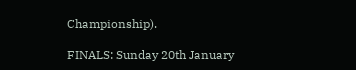Championship).

FINALS: Sunday 20th January